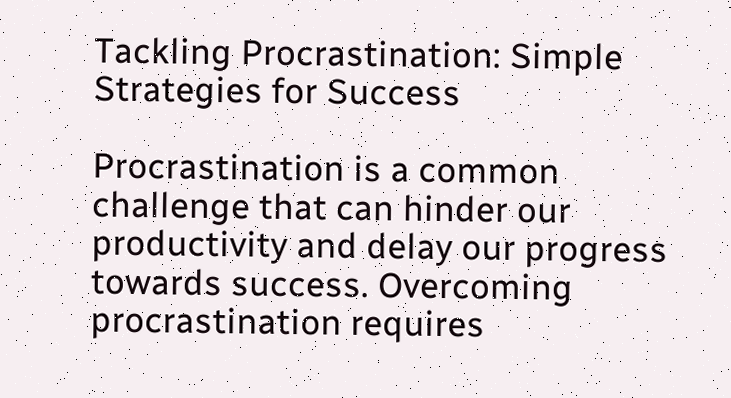Tackling Procrastination: Simple Strategies for Success

Procrastination is a common challenge that can hinder our productivity and delay our progress towards success. Overcoming procrastination requires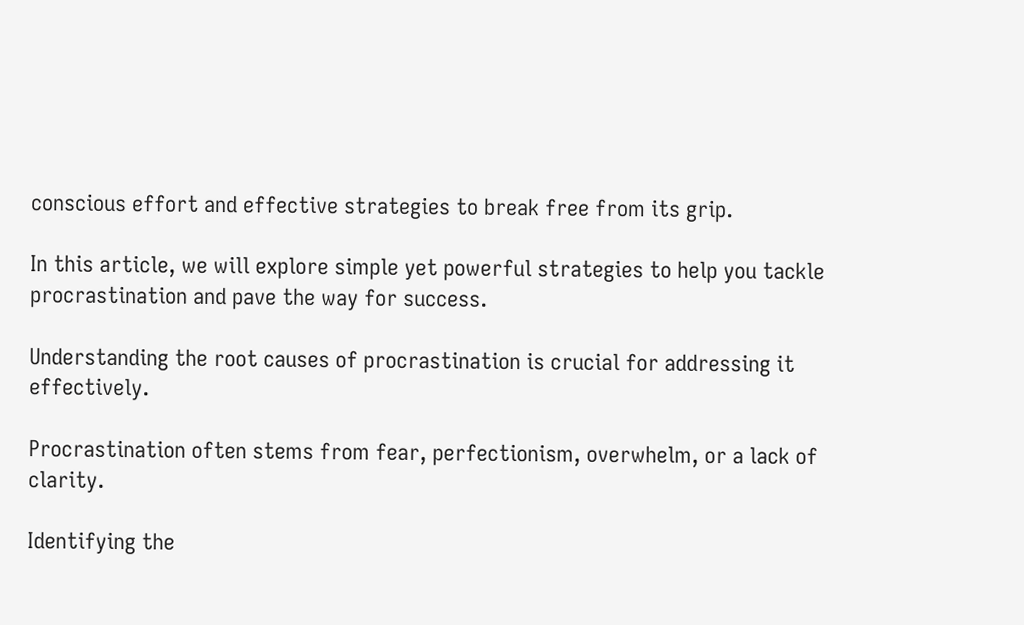conscious effort and effective strategies to break free from its grip.

In this article, we will explore simple yet powerful strategies to help you tackle procrastination and pave the way for success.

Understanding the root causes of procrastination is crucial for addressing it effectively.

Procrastination often stems from fear, perfectionism, overwhelm, or a lack of clarity.

Identifying the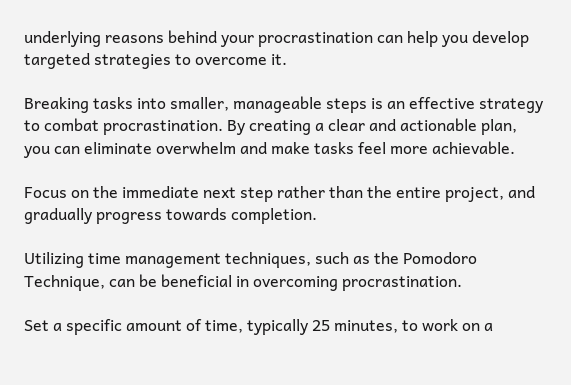underlying reasons behind your procrastination can help you develop targeted strategies to overcome it.

Breaking tasks into smaller, manageable steps is an effective strategy to combat procrastination. By creating a clear and actionable plan, you can eliminate overwhelm and make tasks feel more achievable.

Focus on the immediate next step rather than the entire project, and gradually progress towards completion.

Utilizing time management techniques, such as the Pomodoro Technique, can be beneficial in overcoming procrastination.

Set a specific amount of time, typically 25 minutes, to work on a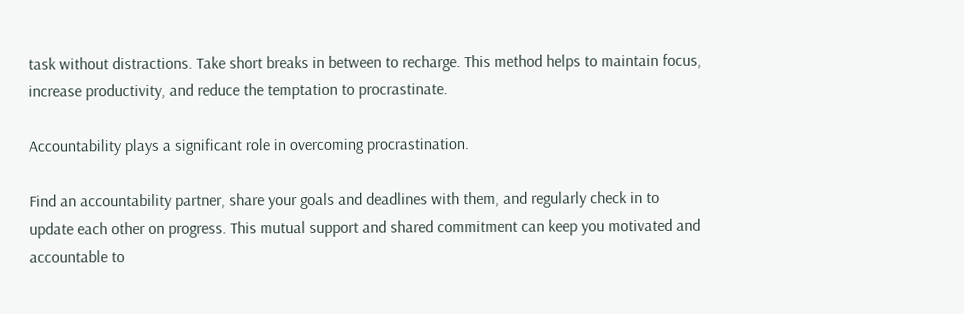task without distractions. Take short breaks in between to recharge. This method helps to maintain focus, increase productivity, and reduce the temptation to procrastinate.

Accountability plays a significant role in overcoming procrastination.

Find an accountability partner, share your goals and deadlines with them, and regularly check in to update each other on progress. This mutual support and shared commitment can keep you motivated and accountable to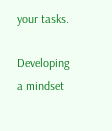your tasks.

Developing a mindset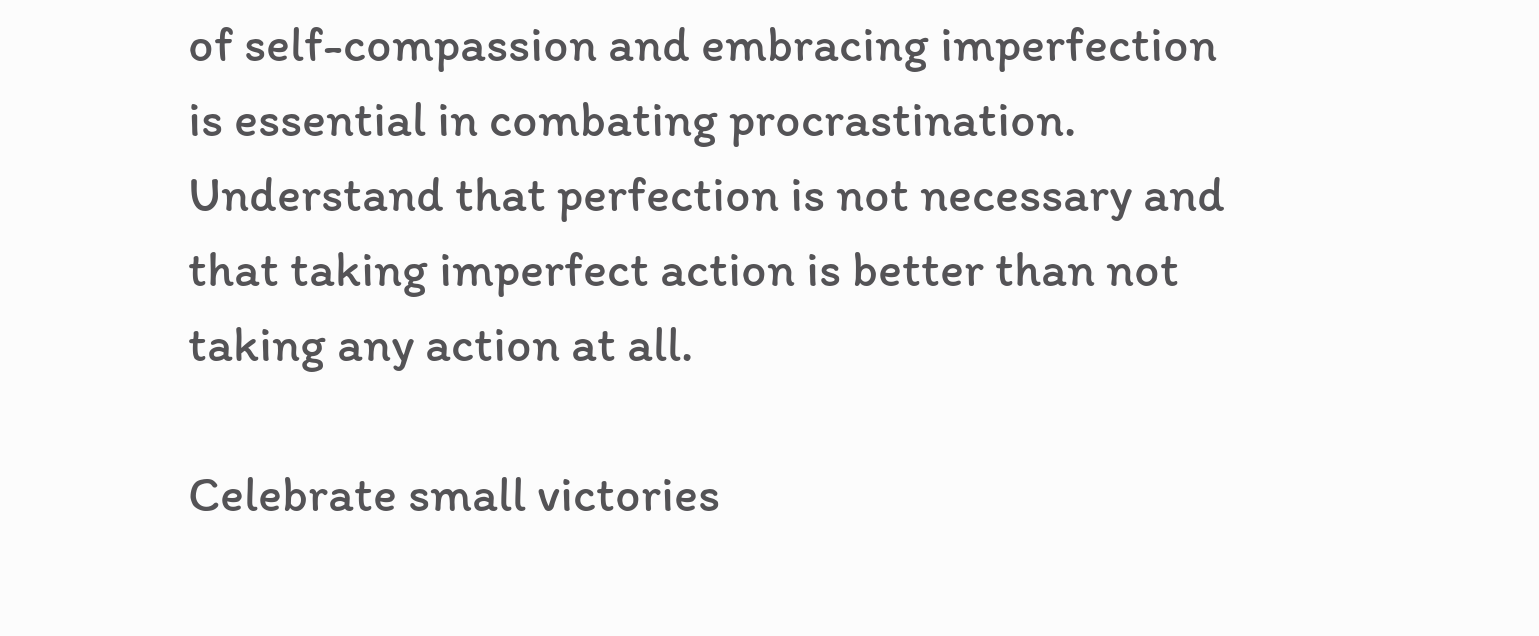of self-compassion and embracing imperfection is essential in combating procrastination. Understand that perfection is not necessary and that taking imperfect action is better than not taking any action at all.

Celebrate small victories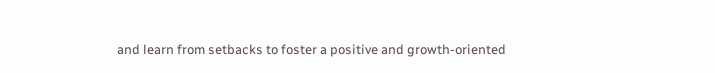and learn from setbacks to foster a positive and growth-oriented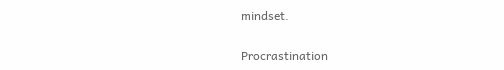mindset.

Procrastination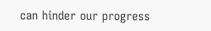can hinder our progress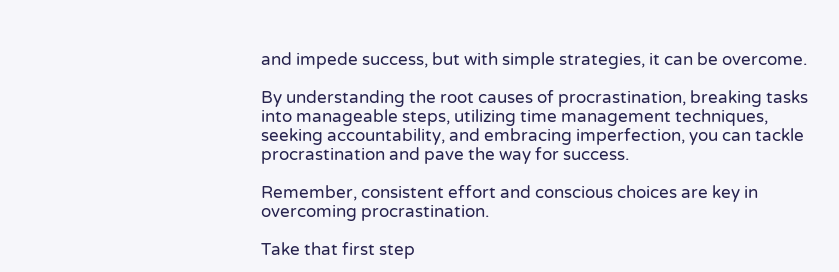and impede success, but with simple strategies, it can be overcome.

By understanding the root causes of procrastination, breaking tasks into manageable steps, utilizing time management techniques, seeking accountability, and embracing imperfection, you can tackle procrastination and pave the way for success.

Remember, consistent effort and conscious choices are key in overcoming procrastination.

Take that first step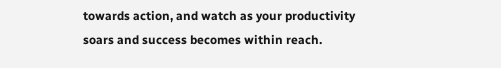towards action, and watch as your productivity soars and success becomes within reach.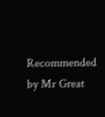Recommended by Mr Great